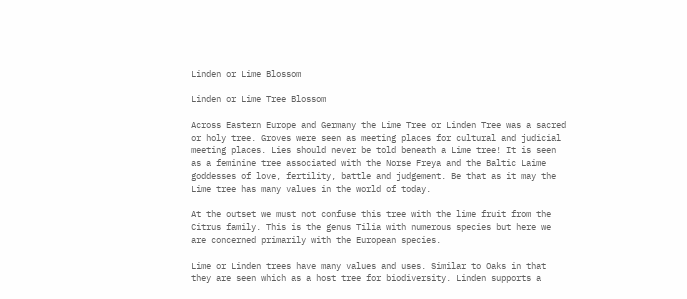Linden or Lime Blossom

Linden or Lime Tree Blossom

Across Eastern Europe and Germany the Lime Tree or Linden Tree was a sacred or holy tree. Groves were seen as meeting places for cultural and judicial meeting places. Lies should never be told beneath a Lime tree! It is seen as a feminine tree associated with the Norse Freya and the Baltic Laime goddesses of love, fertility, battle and judgement. Be that as it may the Lime tree has many values in the world of today.

At the outset we must not confuse this tree with the lime fruit from the Citrus family. This is the genus Tilia with numerous species but here we are concerned primarily with the European species.

Lime or Linden trees have many values and uses. Similar to Oaks in that they are seen which as a host tree for biodiversity. Linden supports a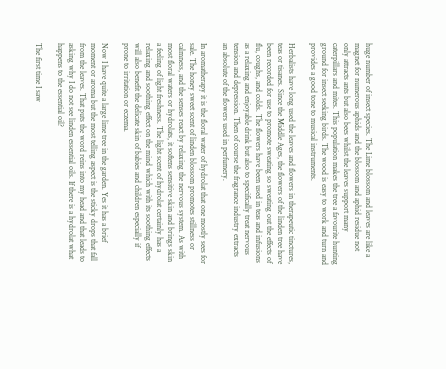huge number of insect species. The Lime blossom and leaves are like a magnet for numerous aphids and the blossom and aphid residue not only attracts ants but also bees whilst the leaves support many caterpillars and mites. This population makes the tree a favourite hunting ground for insect seeking birds. The wood is easy to work and turn and provides a good tone to musical instruments.

Herbalists have long used the leaves and flowers in therapeutic tinctures, teas or tisanes. Since the Middle Ages, the flowers of the linden tree have been recorded for use to promote sweating so sweating out the effects of flu, coughs, and colds. The flowers have been used in teas and infusions as a relaxing and enjoyable drink but also to specifically treat nervous tension and depression. Then of course the fragrance industry extracts an absolute of the flowers used in perfumery.

In aromatherapy it is the floral water of hydrolat that one mostly sees for sale. The honey sweet scent of linden blossom promotes stillness or calmness, and the senses react by relaxing the nervous system. As with most floral waters or hydrolats, it softens sensitive skin and brings skin a feeling of light freshness. The light scent of hydrolat certainly has a relaxing and soothing effect on the mind which with its soothing effects will also benefit the delicate skin of babies and children especially if prone to irritation or eczema.

Now I have quite a large lime tree in the garden. Yes it has a brief moment or aroma but the most telling aspect is the sticky drops that fall from the leaves. That puts the word reins into my head and that leads to asking why I do not see linden essential oils. If there is a hydrolat what happens to the essential oil?

The first time I saw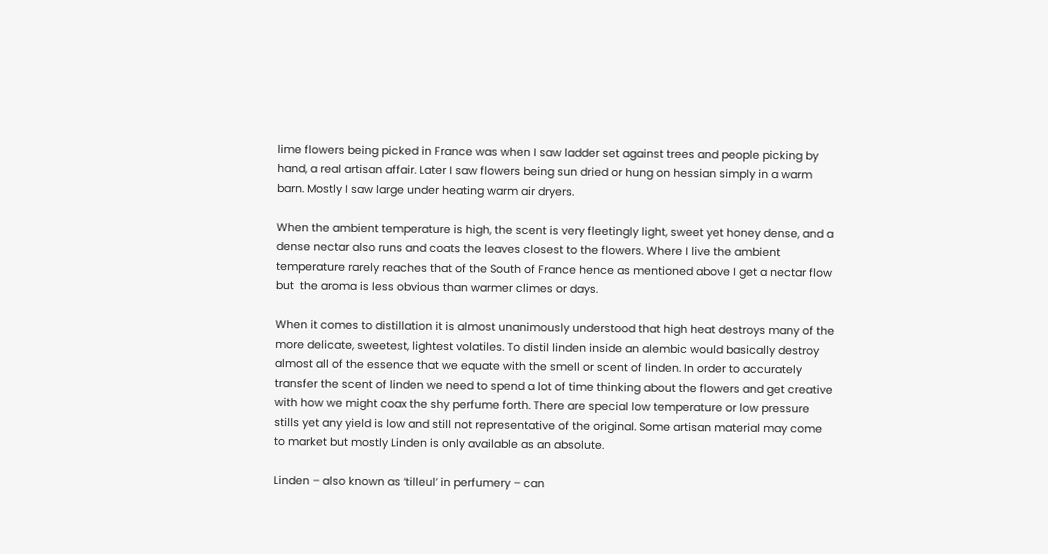lime flowers being picked in France was when I saw ladder set against trees and people picking by hand, a real artisan affair. Later I saw flowers being sun dried or hung on hessian simply in a warm barn. Mostly I saw large under heating warm air dryers.

When the ambient temperature is high, the scent is very fleetingly light, sweet yet honey dense, and a dense nectar also runs and coats the leaves closest to the flowers. Where I live the ambient temperature rarely reaches that of the South of France hence as mentioned above I get a nectar flow but  the aroma is less obvious than warmer climes or days.

When it comes to distillation it is almost unanimously understood that high heat destroys many of the more delicate, sweetest, lightest volatiles. To distil linden inside an alembic would basically destroy almost all of the essence that we equate with the smell or scent of linden. In order to accurately transfer the scent of linden we need to spend a lot of time thinking about the flowers and get creative with how we might coax the shy perfume forth. There are special low temperature or low pressure stills yet any yield is low and still not representative of the original. Some artisan material may come to market but mostly Linden is only available as an absolute.

Linden – also known as ‘tilleul’ in perfumery – can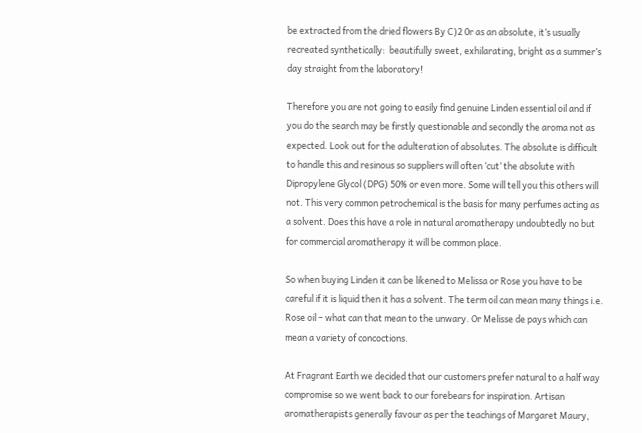be extracted from the dried flowers By C)2 0r as an absolute, it’s usually recreated synthetically:  beautifully sweet, exhilarating, bright as a summer’s day straight from the laboratory!

Therefore you are not going to easily find genuine Linden essential oil and if you do the search may be firstly questionable and secondly the aroma not as expected. Look out for the adulteration of absolutes. The absolute is difficult to handle this and resinous so suppliers will often ‘cut’ the absolute with Dipropylene Glycol (DPG) 50% or even more. Some will tell you this others will not. This very common petrochemical is the basis for many perfumes acting as a solvent. Does this have a role in natural aromatherapy undoubtedly no but for commercial aromatherapy it will be common place.

So when buying Linden it can be likened to Melissa or Rose you have to be careful if it is liquid then it has a solvent. The term oil can mean many things i.e. Rose oil – what can that mean to the unwary. Or Melisse de pays which can mean a variety of concoctions.

At Fragrant Earth we decided that our customers prefer natural to a half way compromise so we went back to our forebears for inspiration. Artisan aromatherapists generally favour as per the teachings of Margaret Maury,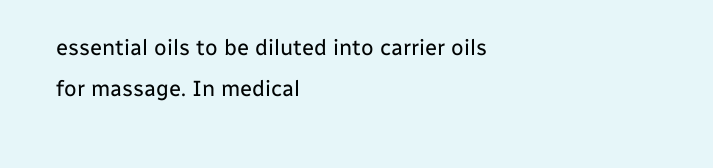essential oils to be diluted into carrier oils for massage. In medical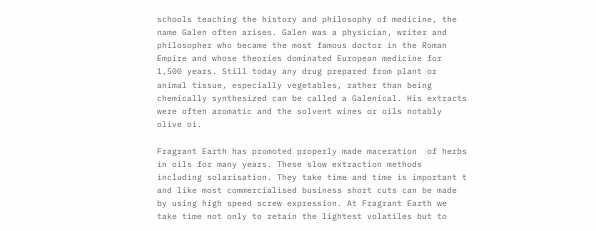schools teaching the history and philosophy of medicine, the name Galen often arises. Galen was a physician, writer and philosopher who became the most famous doctor in the Roman Empire and whose theories dominated European medicine for 1,500 years. Still today any drug prepared from plant or animal tissue, especially vegetables, rather than being chemically synthesized can be called a Galenical. His extracts were often aromatic and the solvent wines or oils notably olive oi.

Fragrant Earth has promoted properly made maceration  of herbs in oils for many years. These slow extraction methods including solarisation. They take time and time is important t and like most commercialised business short cuts can be made by using high speed screw expression. At Fragrant Earth we take time not only to retain the lightest volatiles but to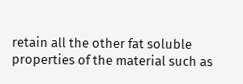retain all the other fat soluble properties of the material such as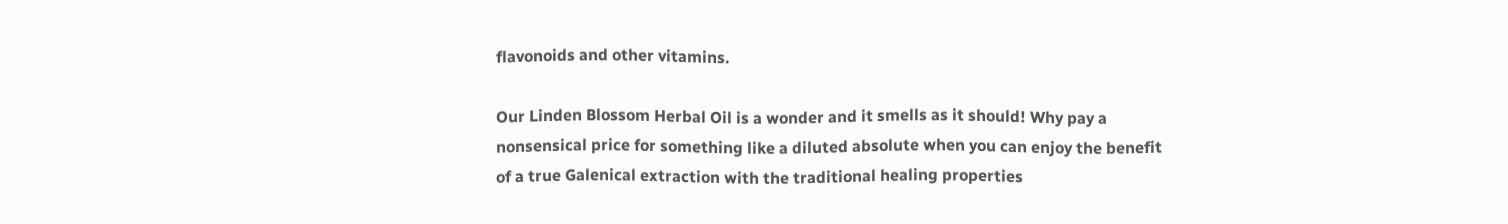flavonoids and other vitamins.

Our Linden Blossom Herbal Oil is a wonder and it smells as it should! Why pay a nonsensical price for something like a diluted absolute when you can enjoy the benefit of a true Galenical extraction with the traditional healing properties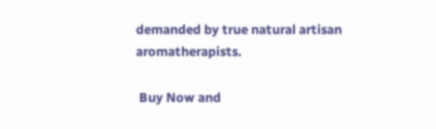demanded by true natural artisan aromatherapists.

 Buy Now and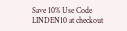Save 10% Use Code LINDEN10 at checkout